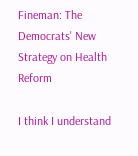Fineman: The Democrats' New Strategy on Health Reform

I think I understand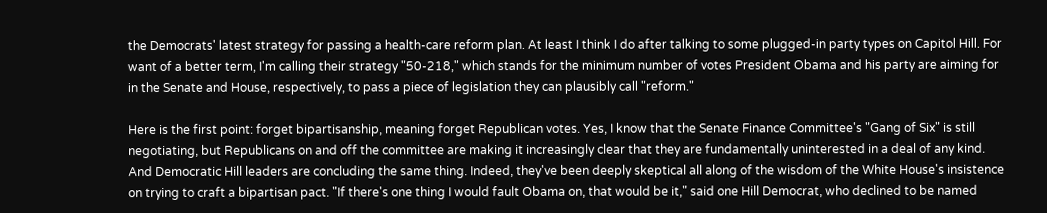the Democrats' latest strategy for passing a health-care reform plan. At least I think I do after talking to some plugged-in party types on Capitol Hill. For want of a better term, I'm calling their strategy "50-218," which stands for the minimum number of votes President Obama and his party are aiming for in the Senate and House, respectively, to pass a piece of legislation they can plausibly call "reform."

Here is the first point: forget bipartisanship, meaning forget Republican votes. Yes, I know that the Senate Finance Committee's "Gang of Six" is still negotiating, but Republicans on and off the committee are making it increasingly clear that they are fundamentally uninterested in a deal of any kind. And Democratic Hill leaders are concluding the same thing. Indeed, they've been deeply skeptical all along of the wisdom of the White House's insistence on trying to craft a bipartisan pact. "If there's one thing I would fault Obama on, that would be it," said one Hill Democrat, who declined to be named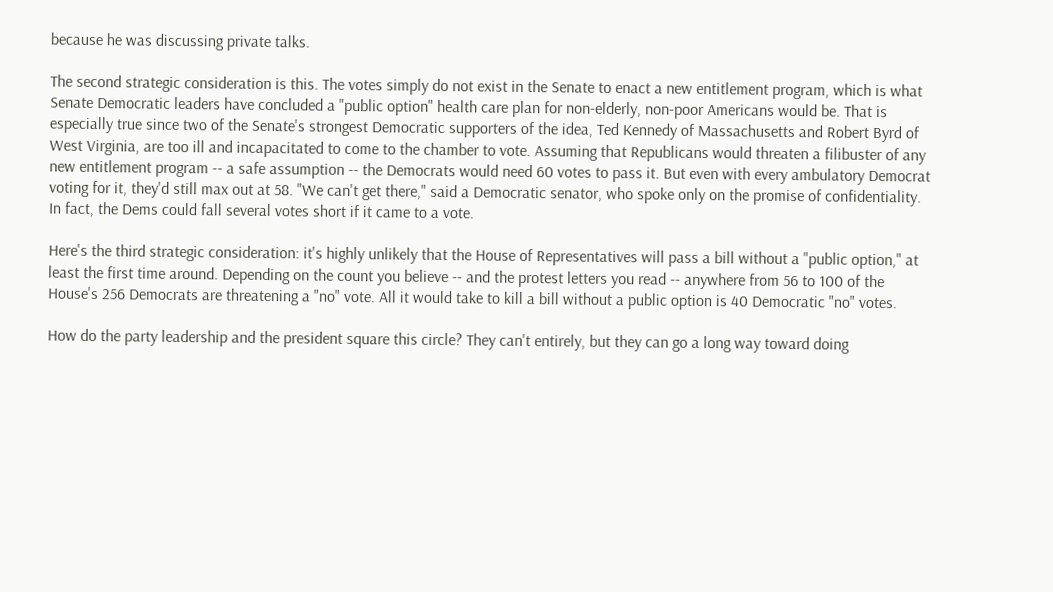because he was discussing private talks.

The second strategic consideration is this. The votes simply do not exist in the Senate to enact a new entitlement program, which is what Senate Democratic leaders have concluded a "public option" health care plan for non-elderly, non-poor Americans would be. That is especially true since two of the Senate's strongest Democratic supporters of the idea, Ted Kennedy of Massachusetts and Robert Byrd of West Virginia, are too ill and incapacitated to come to the chamber to vote. Assuming that Republicans would threaten a filibuster of any new entitlement program -- a safe assumption -- the Democrats would need 60 votes to pass it. But even with every ambulatory Democrat voting for it, they'd still max out at 58. "We can't get there," said a Democratic senator, who spoke only on the promise of confidentiality. In fact, the Dems could fall several votes short if it came to a vote.

Here's the third strategic consideration: it's highly unlikely that the House of Representatives will pass a bill without a "public option," at least the first time around. Depending on the count you believe -- and the protest letters you read -- anywhere from 56 to 100 of the House's 256 Democrats are threatening a "no" vote. All it would take to kill a bill without a public option is 40 Democratic "no" votes.

How do the party leadership and the president square this circle? They can't entirely, but they can go a long way toward doing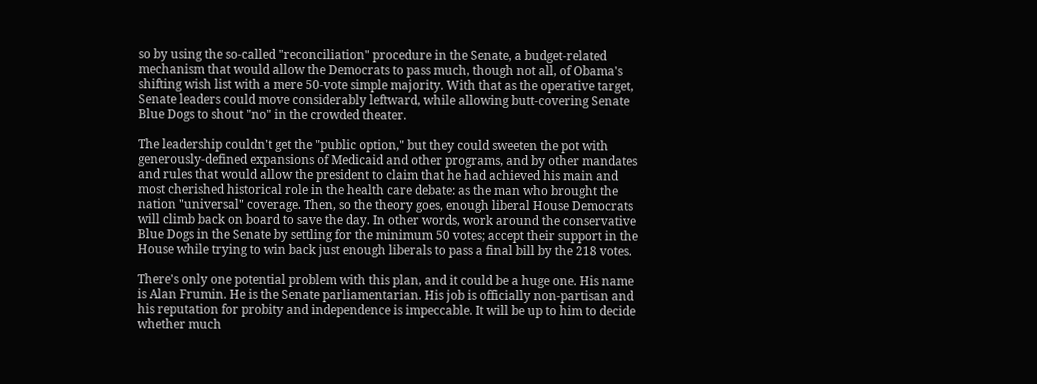so by using the so-called "reconciliation" procedure in the Senate, a budget-related mechanism that would allow the Democrats to pass much, though not all, of Obama's shifting wish list with a mere 50-vote simple majority. With that as the operative target, Senate leaders could move considerably leftward, while allowing butt-covering Senate Blue Dogs to shout "no" in the crowded theater.

The leadership couldn't get the "public option," but they could sweeten the pot with generously-defined expansions of Medicaid and other programs, and by other mandates and rules that would allow the president to claim that he had achieved his main and most cherished historical role in the health care debate: as the man who brought the nation "universal" coverage. Then, so the theory goes, enough liberal House Democrats will climb back on board to save the day. In other words, work around the conservative Blue Dogs in the Senate by settling for the minimum 50 votes; accept their support in the House while trying to win back just enough liberals to pass a final bill by the 218 votes.

There's only one potential problem with this plan, and it could be a huge one. His name is Alan Frumin. He is the Senate parliamentarian. His job is officially non-partisan and his reputation for probity and independence is impeccable. It will be up to him to decide whether much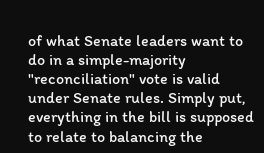of what Senate leaders want to do in a simple-majority "reconciliation" vote is valid under Senate rules. Simply put, everything in the bill is supposed to relate to balancing the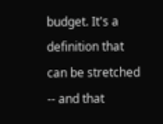budget. It's a definition that can be stretched -- and that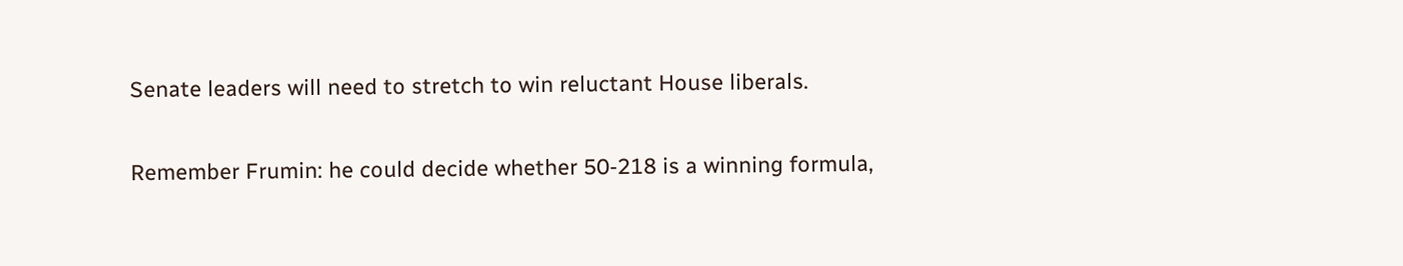Senate leaders will need to stretch to win reluctant House liberals.

Remember Frumin: he could decide whether 50-218 is a winning formula,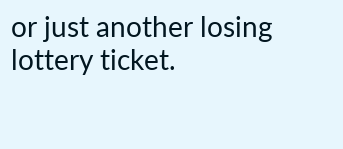or just another losing lottery ticket.